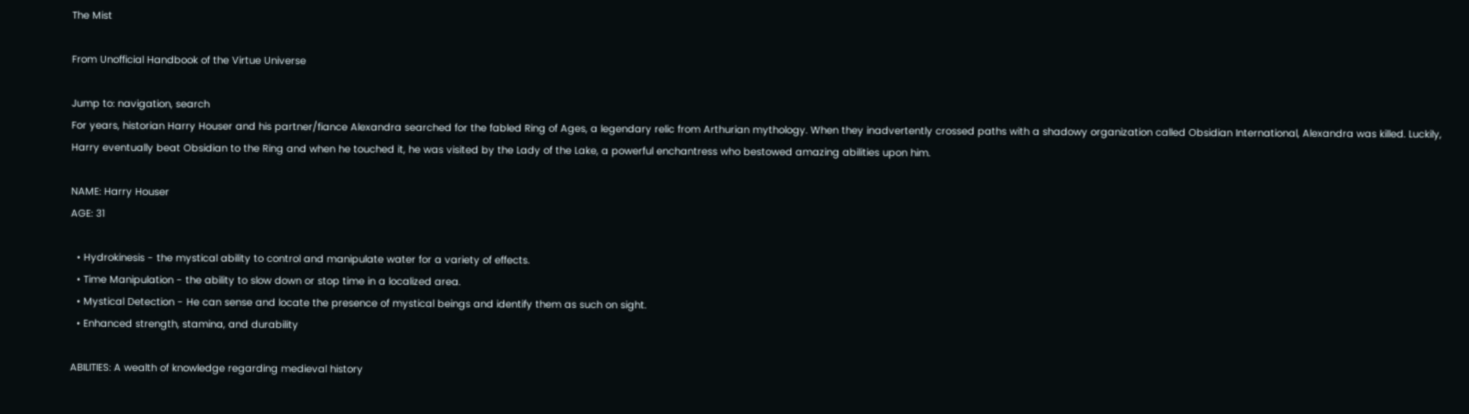The Mist

From Unofficial Handbook of the Virtue Universe

Jump to: navigation, search
For years, historian Harry Houser and his partner/fiance Alexandra searched for the fabled Ring of Ages, a legendary relic from Arthurian mythology. When they inadvertently crossed paths with a shadowy organization called Obsidian International, Alexandra was killed. Luckily, Harry eventually beat Obsidian to the Ring and when he touched it, he was visited by the Lady of the Lake, a powerful enchantress who bestowed amazing abilities upon him.

NAME: Harry Houser
AGE: 31

  • Hydrokinesis - the mystical ability to control and manipulate water for a variety of effects.
  • Time Manipulation - the ability to slow down or stop time in a localized area.
  • Mystical Detection - He can sense and locate the presence of mystical beings and identify them as such on sight.
  • Enhanced strength, stamina, and durability

ABILITIES: A wealth of knowledge regarding medieval history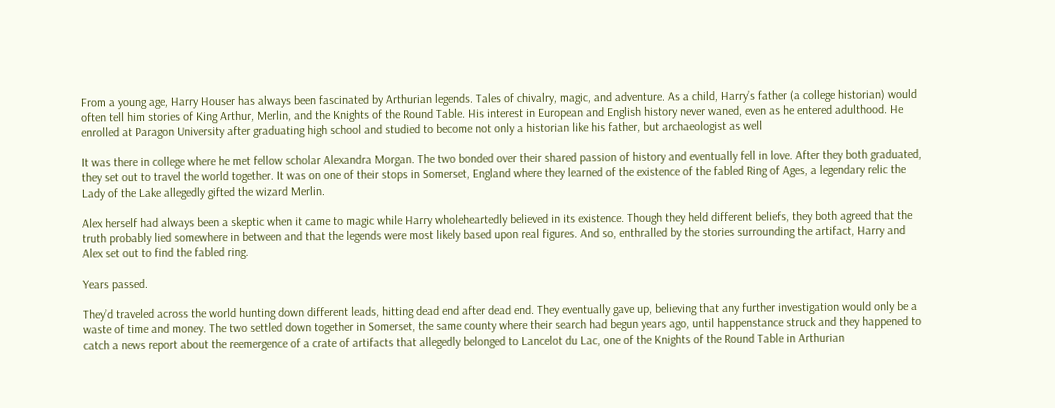From a young age, Harry Houser has always been fascinated by Arthurian legends. Tales of chivalry, magic, and adventure. As a child, Harry’s father (a college historian) would often tell him stories of King Arthur, Merlin, and the Knights of the Round Table. His interest in European and English history never waned, even as he entered adulthood. He enrolled at Paragon University after graduating high school and studied to become not only a historian like his father, but archaeologist as well

It was there in college where he met fellow scholar Alexandra Morgan. The two bonded over their shared passion of history and eventually fell in love. After they both graduated, they set out to travel the world together. It was on one of their stops in Somerset, England where they learned of the existence of the fabled Ring of Ages, a legendary relic the Lady of the Lake allegedly gifted the wizard Merlin.

Alex herself had always been a skeptic when it came to magic while Harry wholeheartedly believed in its existence. Though they held different beliefs, they both agreed that the truth probably lied somewhere in between and that the legends were most likely based upon real figures. And so, enthralled by the stories surrounding the artifact, Harry and Alex set out to find the fabled ring.

Years passed.

They’d traveled across the world hunting down different leads, hitting dead end after dead end. They eventually gave up, believing that any further investigation would only be a waste of time and money. The two settled down together in Somerset, the same county where their search had begun years ago, until happenstance struck and they happened to catch a news report about the reemergence of a crate of artifacts that allegedly belonged to Lancelot du Lac, one of the Knights of the Round Table in Arthurian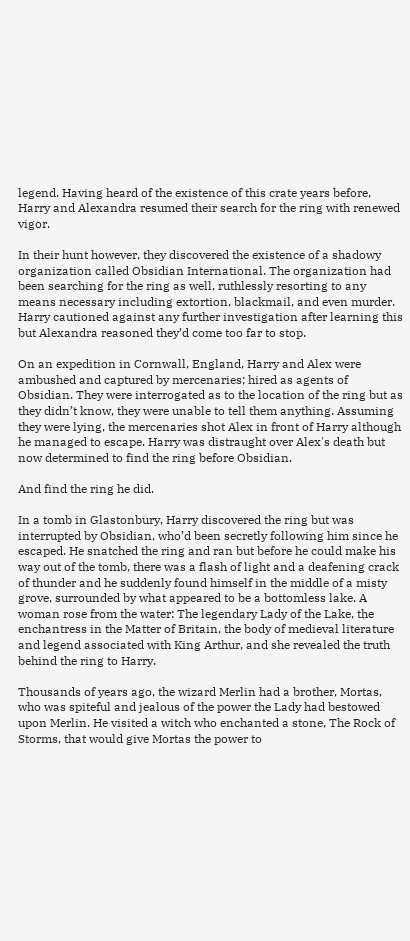legend. Having heard of the existence of this crate years before, Harry and Alexandra resumed their search for the ring with renewed vigor.

In their hunt however, they discovered the existence of a shadowy organization called Obsidian International. The organization had been searching for the ring as well, ruthlessly resorting to any means necessary including extortion, blackmail, and even murder. Harry cautioned against any further investigation after learning this but Alexandra reasoned they’d come too far to stop.

On an expedition in Cornwall, England, Harry and Alex were ambushed and captured by mercenaries; hired as agents of Obsidian. They were interrogated as to the location of the ring but as they didn’t know, they were unable to tell them anything. Assuming they were lying, the mercenaries shot Alex in front of Harry although he managed to escape. Harry was distraught over Alex's death but now determined to find the ring before Obsidian.

And find the ring he did.

In a tomb in Glastonbury, Harry discovered the ring but was interrupted by Obsidian, who’d been secretly following him since he escaped. He snatched the ring and ran but before he could make his way out of the tomb, there was a flash of light and a deafening crack of thunder and he suddenly found himself in the middle of a misty grove, surrounded by what appeared to be a bottomless lake. A woman rose from the water: The legendary Lady of the Lake, the enchantress in the Matter of Britain, the body of medieval literature and legend associated with King Arthur, and she revealed the truth behind the ring to Harry.

Thousands of years ago, the wizard Merlin had a brother, Mortas, who was spiteful and jealous of the power the Lady had bestowed upon Merlin. He visited a witch who enchanted a stone, The Rock of Storms, that would give Mortas the power to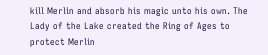kill Merlin and absorb his magic unto his own. The Lady of the Lake created the Ring of Ages to protect Merlin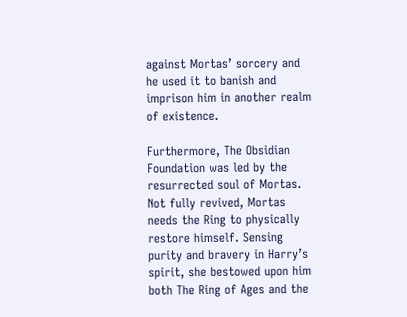against Mortas’ sorcery and he used it to banish and imprison him in another realm of existence.

Furthermore, The Obsidian Foundation was led by the resurrected soul of Mortas. Not fully revived, Mortas needs the Ring to physically restore himself. Sensing purity and bravery in Harry’s spirit, she bestowed upon him both The Ring of Ages and the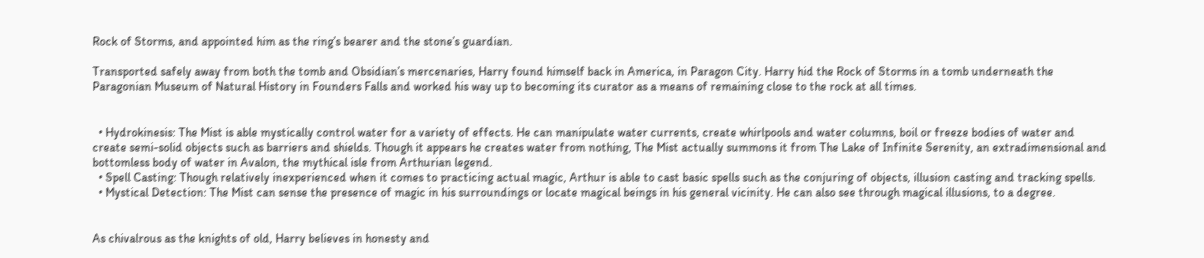Rock of Storms, and appointed him as the ring’s bearer and the stone’s guardian.

Transported safely away from both the tomb and Obsidian’s mercenaries, Harry found himself back in America, in Paragon City. Harry hid the Rock of Storms in a tomb underneath the Paragonian Museum of Natural History in Founders Falls and worked his way up to becoming its curator as a means of remaining close to the rock at all times.


  • Hydrokinesis: The Mist is able mystically control water for a variety of effects. He can manipulate water currents, create whirlpools and water columns, boil or freeze bodies of water and create semi-solid objects such as barriers and shields. Though it appears he creates water from nothing, The Mist actually summons it from The Lake of Infinite Serenity, an extradimensional and bottomless body of water in Avalon, the mythical isle from Arthurian legend.
  • Spell Casting: Though relatively inexperienced when it comes to practicing actual magic, Arthur is able to cast basic spells such as the conjuring of objects, illusion casting and tracking spells.
  • Mystical Detection: The Mist can sense the presence of magic in his surroundings or locate magical beings in his general vicinity. He can also see through magical illusions, to a degree.


As chivalrous as the knights of old, Harry believes in honesty and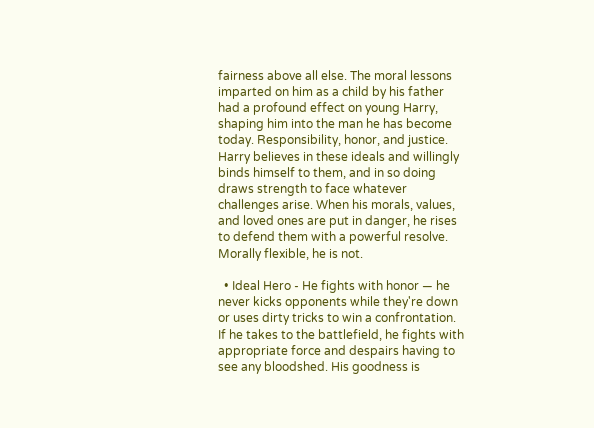fairness above all else. The moral lessons imparted on him as a child by his father had a profound effect on young Harry, shaping him into the man he has become today. Responsibility, honor, and justice. Harry believes in these ideals and willingly binds himself to them, and in so doing draws strength to face whatever challenges arise. When his morals, values, and loved ones are put in danger, he rises to defend them with a powerful resolve. Morally flexible, he is not.

  • Ideal Hero - He fights with honor — he never kicks opponents while they're down or uses dirty tricks to win a confrontation. If he takes to the battlefield, he fights with appropriate force and despairs having to see any bloodshed. His goodness is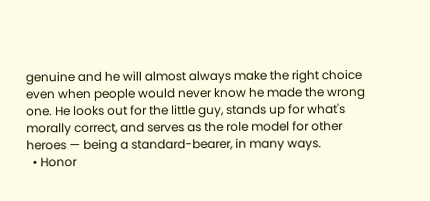genuine and he will almost always make the right choice even when people would never know he made the wrong one. He looks out for the little guy, stands up for what's morally correct, and serves as the role model for other heroes — being a standard-bearer, in many ways.
  • Honor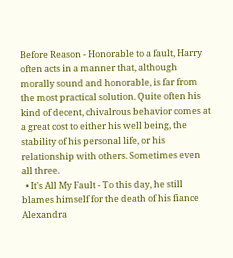Before Reason - Honorable to a fault, Harry often acts in a manner that, although morally sound and honorable, is far from the most practical solution. Quite often his kind of decent, chivalrous behavior comes at a great cost to either his well being, the stability of his personal life, or his relationship with others. Sometimes even all three.
  • It's All My Fault - To this day, he still blames himself for the death of his fiance Alexandra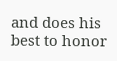and does his best to honor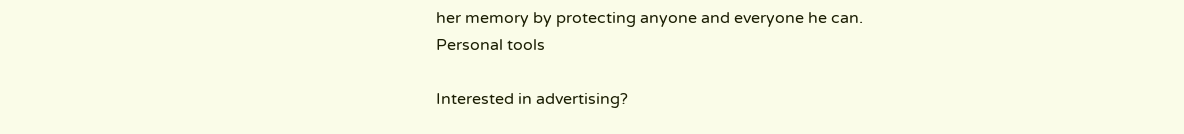her memory by protecting anyone and everyone he can.
Personal tools

Interested in advertising?